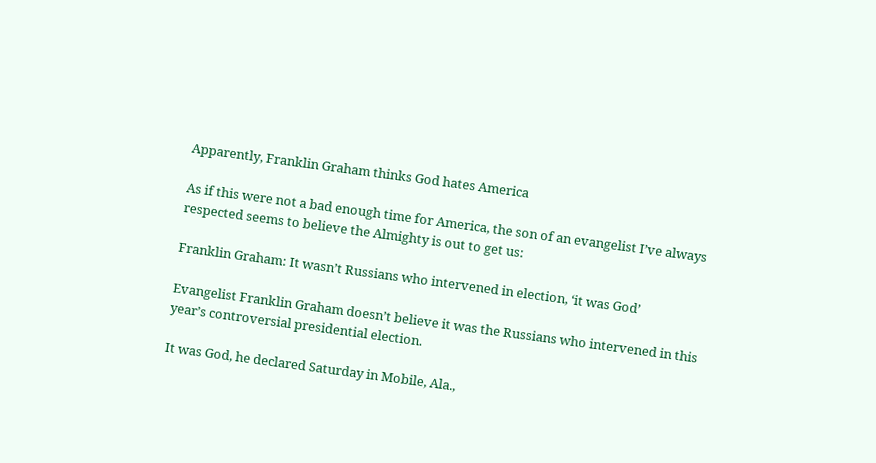Apparently, Franklin Graham thinks God hates America

As if this were not a bad enough time for America, the son of an evangelist I’ve always respected seems to believe the Almighty is out to get us:

Franklin Graham: It wasn’t Russians who intervened in election, ‘it was God’

Evangelist Franklin Graham doesn’t believe it was the Russians who intervened in this year’s controversial presidential election.

It was God, he declared Saturday in Mobile, Ala.,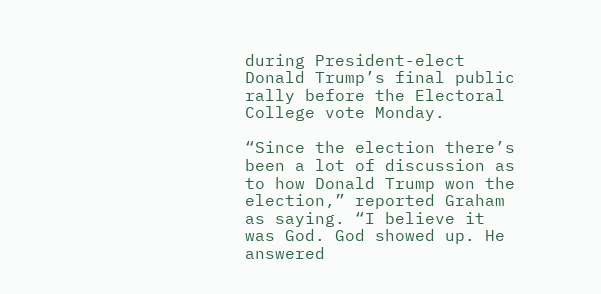during President-elect Donald Trump’s final public rally before the Electoral College vote Monday.

“Since the election there’s been a lot of discussion as to how Donald Trump won the election,” reported Graham as saying. “I believe it was God. God showed up. He answered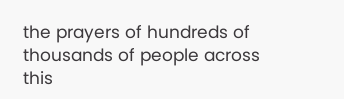the prayers of hundreds of thousands of people across this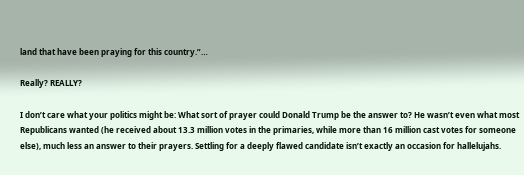land that have been praying for this country.”…

Really? REALLY?

I don’t care what your politics might be: What sort of prayer could Donald Trump be the answer to? He wasn’t even what most Republicans wanted (he received about 13.3 million votes in the primaries, while more than 16 million cast votes for someone else), much less an answer to their prayers. Settling for a deeply flawed candidate isn’t exactly an occasion for hallelujahs.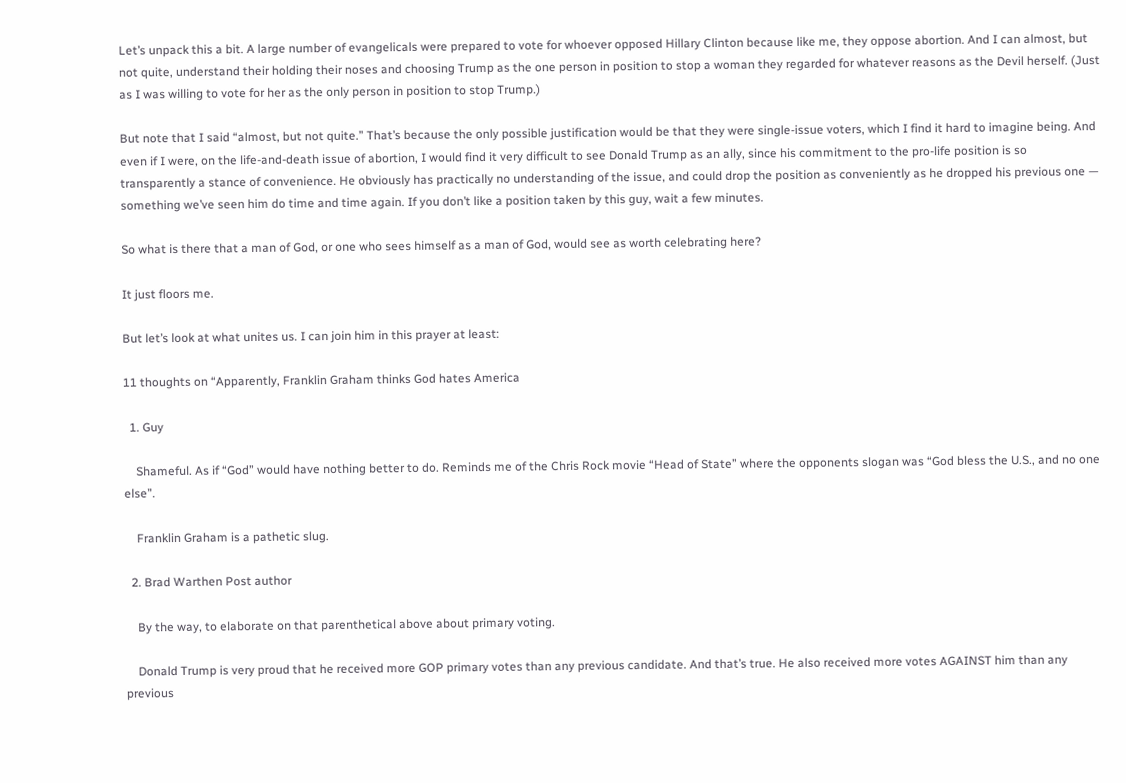Let’s unpack this a bit. A large number of evangelicals were prepared to vote for whoever opposed Hillary Clinton because like me, they oppose abortion. And I can almost, but not quite, understand their holding their noses and choosing Trump as the one person in position to stop a woman they regarded for whatever reasons as the Devil herself. (Just as I was willing to vote for her as the only person in position to stop Trump.)

But note that I said “almost, but not quite.” That’s because the only possible justification would be that they were single-issue voters, which I find it hard to imagine being. And even if I were, on the life-and-death issue of abortion, I would find it very difficult to see Donald Trump as an ally, since his commitment to the pro-life position is so transparently a stance of convenience. He obviously has practically no understanding of the issue, and could drop the position as conveniently as he dropped his previous one — something we’ve seen him do time and time again. If you don’t like a position taken by this guy, wait a few minutes.

So what is there that a man of God, or one who sees himself as a man of God, would see as worth celebrating here?

It just floors me.

But let’s look at what unites us. I can join him in this prayer at least:

11 thoughts on “Apparently, Franklin Graham thinks God hates America

  1. Guy

    Shameful. As if “God” would have nothing better to do. Reminds me of the Chris Rock movie “Head of State” where the opponents slogan was “God bless the U.S., and no one else”.

    Franklin Graham is a pathetic slug.

  2. Brad Warthen Post author

    By the way, to elaborate on that parenthetical above about primary voting.

    Donald Trump is very proud that he received more GOP primary votes than any previous candidate. And that’s true. He also received more votes AGAINST him than any previous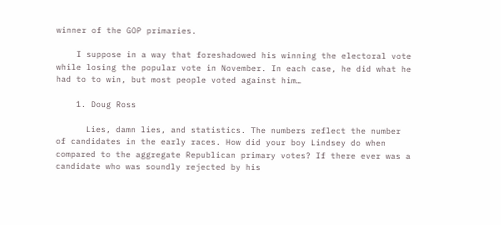winner of the GOP primaries.

    I suppose in a way that foreshadowed his winning the electoral vote while losing the popular vote in November. In each case, he did what he had to to win, but most people voted against him…

    1. Doug Ross

      Lies, damn lies, and statistics. The numbers reflect the number of candidates in the early races. How did your boy Lindsey do when compared to the aggregate Republican primary votes? If there ever was a candidate who was soundly rejected by his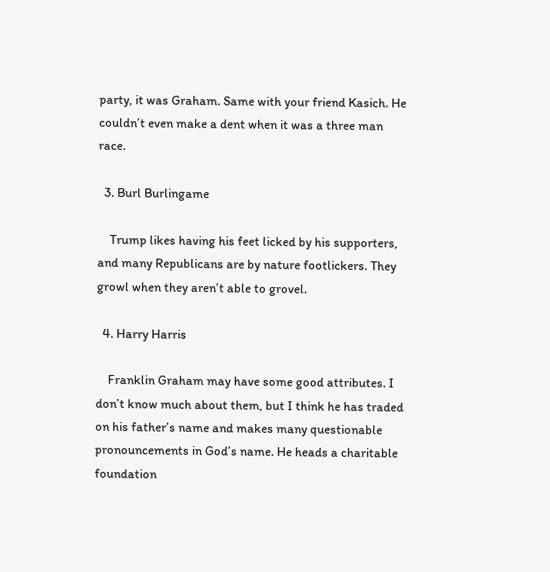party, it was Graham. Same with your friend Kasich. He couldn’t even make a dent when it was a three man race.

  3. Burl Burlingame

    Trump likes having his feet licked by his supporters, and many Republicans are by nature footlickers. They growl when they aren’t able to grovel.

  4. Harry Harris

    Franklin Graham may have some good attributes. I don’t know much about them, but I think he has traded on his father’s name and makes many questionable pronouncements in God’s name. He heads a charitable foundation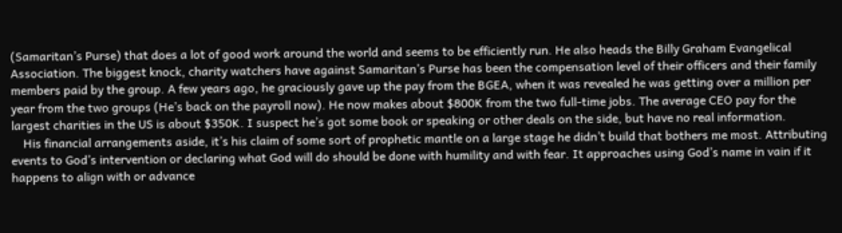(Samaritan’s Purse) that does a lot of good work around the world and seems to be efficiently run. He also heads the Billy Graham Evangelical Association. The biggest knock, charity watchers have against Samaritan’s Purse has been the compensation level of their officers and their family members paid by the group. A few years ago, he graciously gave up the pay from the BGEA, when it was revealed he was getting over a million per year from the two groups (He’s back on the payroll now). He now makes about $800K from the two full-time jobs. The average CEO pay for the largest charities in the US is about $350K. I suspect he’s got some book or speaking or other deals on the side, but have no real information.
    His financial arrangements aside, it’s his claim of some sort of prophetic mantle on a large stage he didn’t build that bothers me most. Attributing events to God’s intervention or declaring what God will do should be done with humility and with fear. It approaches using God’s name in vain if it happens to align with or advance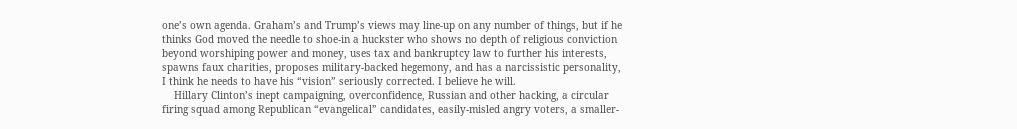one’s own agenda. Graham’s and Trump’s views may line-up on any number of things, but if he thinks God moved the needle to shoe-in a huckster who shows no depth of religious conviction beyond worshiping power and money, uses tax and bankruptcy law to further his interests, spawns faux charities, proposes military-backed hegemony, and has a narcissistic personality, I think he needs to have his “vision” seriously corrected. I believe he will.
    Hillary Clinton’s inept campaigning, overconfidence, Russian and other hacking, a circular firing squad among Republican “evangelical” candidates, easily-misled angry voters, a smaller-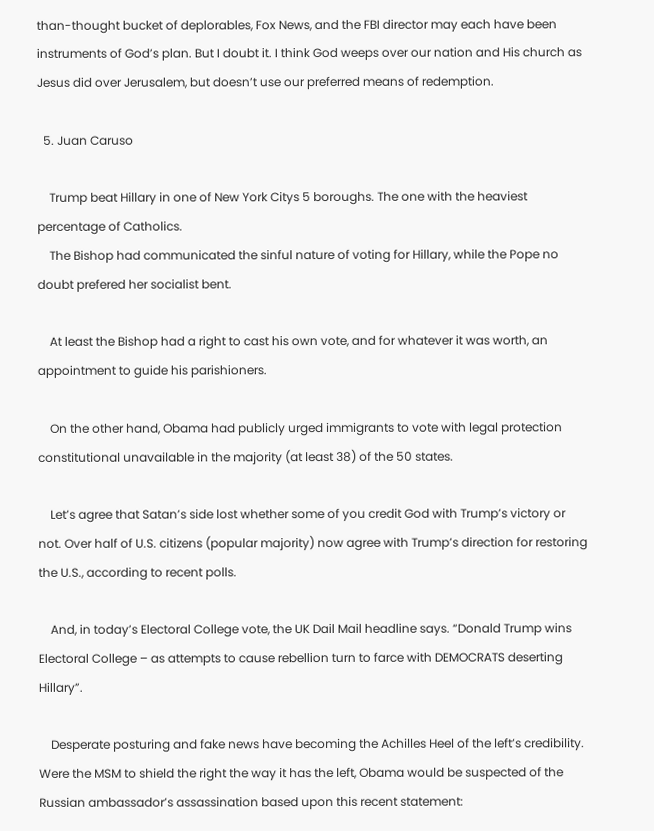than-thought bucket of deplorables, Fox News, and the FBI director may each have been instruments of God’s plan. But I doubt it. I think God weeps over our nation and His church as Jesus did over Jerusalem, but doesn’t use our preferred means of redemption.

  5. Juan Caruso

    Trump beat Hillary in one of New York Citys 5 boroughs. The one with the heaviest percentage of Catholics.
    The Bishop had communicated the sinful nature of voting for Hillary, while the Pope no doubt prefered her socialist bent.

    At least the Bishop had a right to cast his own vote, and for whatever it was worth, an appointment to guide his parishioners.

    On the other hand, Obama had publicly urged immigrants to vote with legal protection constitutional unavailable in the majority (at least 38) of the 50 states.

    Let’s agree that Satan’s side lost whether some of you credit God with Trump’s victory or not. Over half of U.S. citizens (popular majority) now agree with Trump’s direction for restoring the U.S., according to recent polls.

    And, in today’s Electoral College vote, the UK Dail Mail headline says. “Donald Trump wins Electoral College – as attempts to cause rebellion turn to farce with DEMOCRATS deserting Hillary”.

    Desperate posturing and fake news have becoming the Achilles Heel of the left’s credibility. Were the MSM to shield the right the way it has the left, Obama would be suspected of the Russian ambassador’s assassination based upon this recent statement: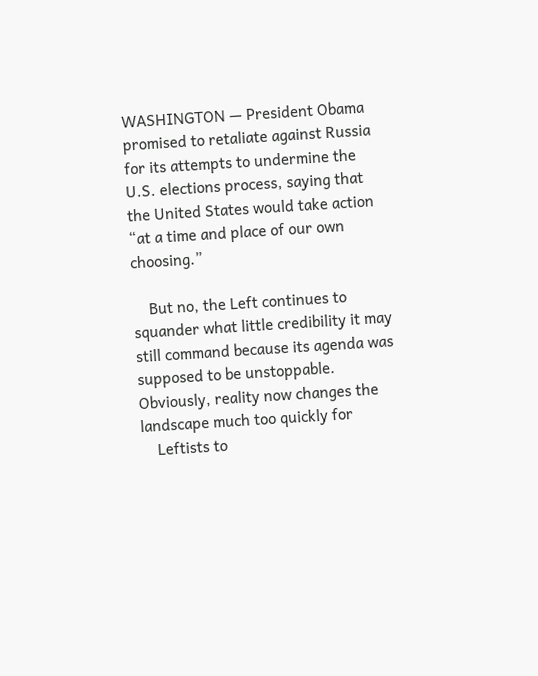WASHINGTON — President Obama promised to retaliate against Russia for its attempts to undermine the U.S. elections process, saying that the United States would take action “at a time and place of our own choosing.”

    But no, the Left continues to squander what little credibility it may still command because its agenda was supposed to be unstoppable. Obviously, reality now changes the landscape much too quickly for
    Leftists to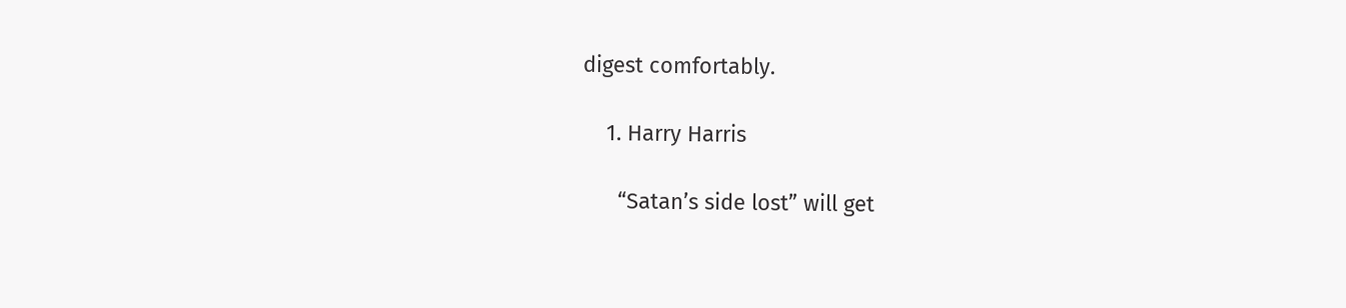digest comfortably.

    1. Harry Harris

      “Satan’s side lost” will get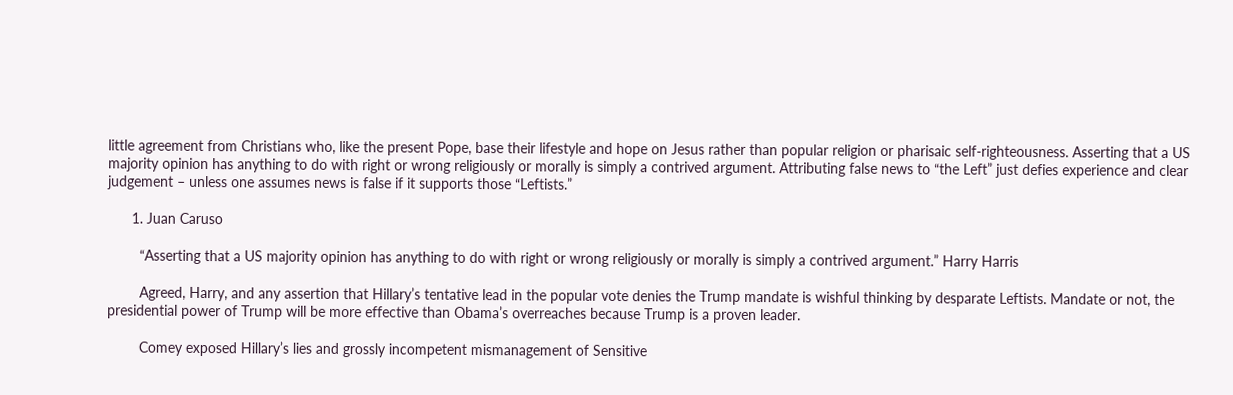little agreement from Christians who, like the present Pope, base their lifestyle and hope on Jesus rather than popular religion or pharisaic self-righteousness. Asserting that a US majority opinion has anything to do with right or wrong religiously or morally is simply a contrived argument. Attributing false news to “the Left” just defies experience and clear judgement – unless one assumes news is false if it supports those “Leftists.”

      1. Juan Caruso

        “Asserting that a US majority opinion has anything to do with right or wrong religiously or morally is simply a contrived argument.” Harry Harris

        Agreed, Harry, and any assertion that Hillary’s tentative lead in the popular vote denies the Trump mandate is wishful thinking by desparate Leftists. Mandate or not, the presidential power of Trump will be more effective than Obama’s overreaches because Trump is a proven leader.

        Comey exposed Hillary’s lies and grossly incompetent mismanagement of Sensitive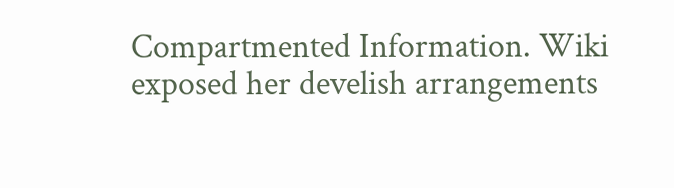Compartmented Information. Wiki exposed her develish arrangements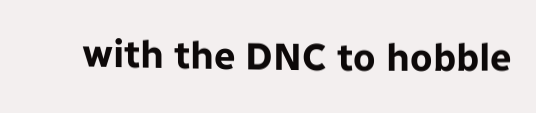with the DNC to hobble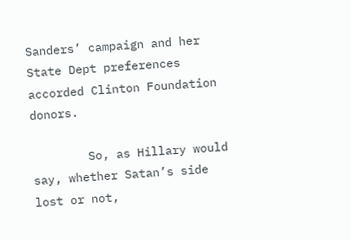Sanders’ campaign and her State Dept preferences accorded Clinton Foundation donors.

        So, as Hillary would say, whether Satan’s side lost or not,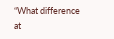“What difference at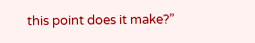this point does it make?”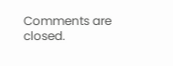Comments are closed.